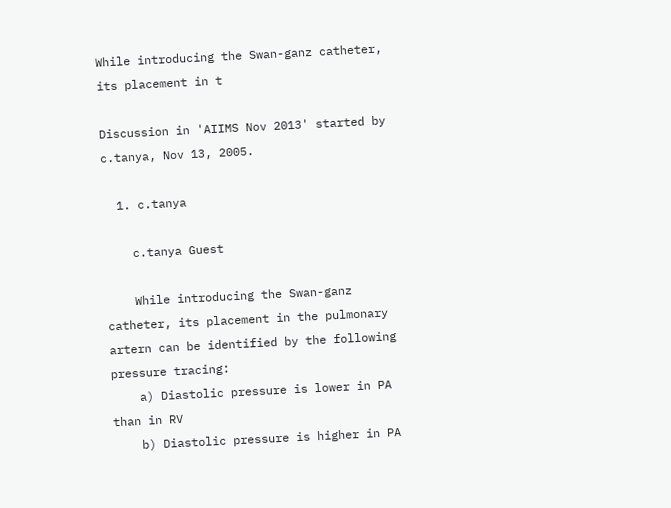While introducing the Swan-ganz catheter, its placement in t

Discussion in 'AIIMS Nov 2013' started by c.tanya, Nov 13, 2005.

  1. c.tanya

    c.tanya Guest

    While introducing the Swan-ganz catheter, its placement in the pulmonary artern can be identified by the following pressure tracing:
    a) Diastolic pressure is lower in PA than in RV
    b) Diastolic pressure is higher in PA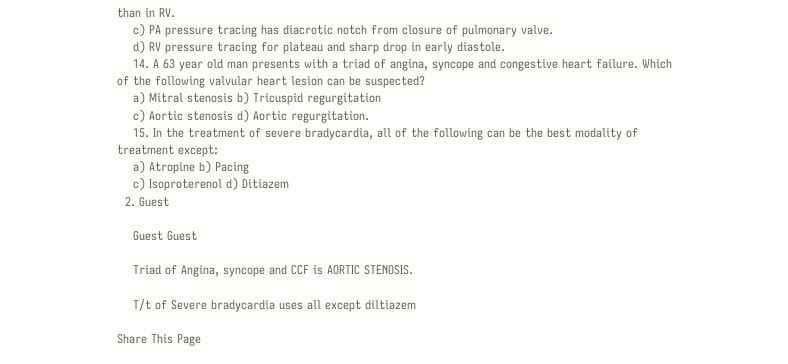than in RV.
    c) PA pressure tracing has diacrotic notch from closure of pulmonary valve.
    d) RV pressure tracing for plateau and sharp drop in early diastole.
    14. A 63 year old man presents with a triad of angina, syncope and congestive heart failure. Which of the following valvular heart lesion can be suspected?
    a) Mitral stenosis b) Tricuspid regurgitation
    c) Aortic stenosis d) Aortic regurgitation.
    15. In the treatment of severe bradycardia, all of the following can be the best modality of treatment except:
    a) Atropine b) Pacing
    c) Isoproterenol d) Ditiazem
  2. Guest

    Guest Guest

    Triad of Angina, syncope and CCF is AORTIC STENOSIS.

    T/t of Severe bradycardia uses all except diltiazem

Share This Page